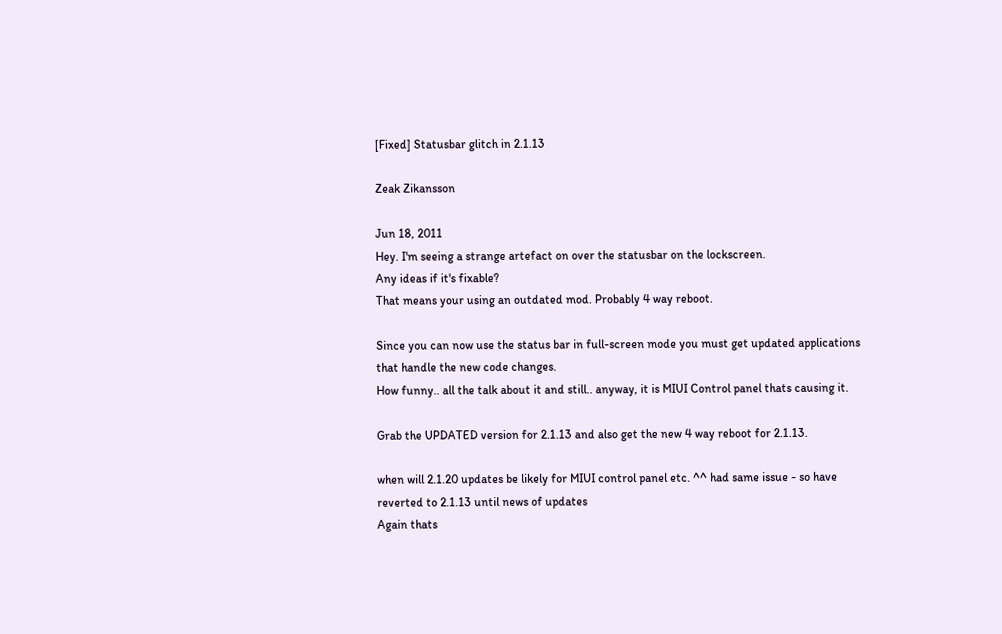[Fixed] Statusbar glitch in 2.1.13

Zeak Zikansson

Jun 18, 2011
Hey. I'm seeing a strange artefact on over the statusbar on the lockscreen.
Any ideas if it's fixable?
That means your using an outdated mod. Probably 4 way reboot.

Since you can now use the status bar in full-screen mode you must get updated applications that handle the new code changes.
How funny.. all the talk about it and still.. anyway, it is MIUI Control panel thats causing it.

Grab the UPDATED version for 2.1.13 and also get the new 4 way reboot for 2.1.13.

when will 2.1.20 updates be likely for MIUI control panel etc. ^^ had same issue - so have reverted to 2.1.13 until news of updates
Again thats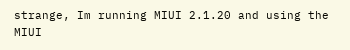strange, Im running MIUI 2.1.20 and using the MIUI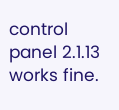control panel 2.1.13 works fine.